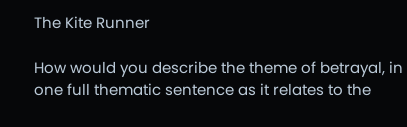The Kite Runner

How would you describe the theme of betrayal, in one full thematic sentence as it relates to the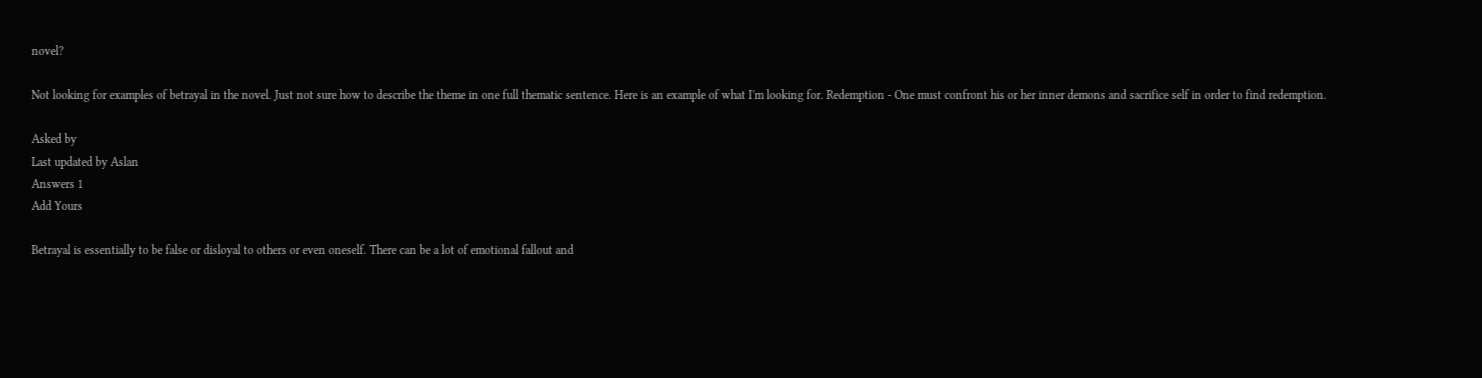novel?

Not looking for examples of betrayal in the novel. Just not sure how to describe the theme in one full thematic sentence. Here is an example of what I'm looking for. Redemption - One must confront his or her inner demons and sacrifice self in order to find redemption.

Asked by
Last updated by Aslan
Answers 1
Add Yours

Betrayal is essentially to be false or disloyal to others or even oneself. There can be a lot of emotional fallout and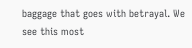baggage that goes with betrayal. We see this most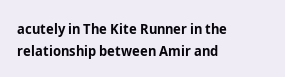acutely in The Kite Runner in the relationship between Amir and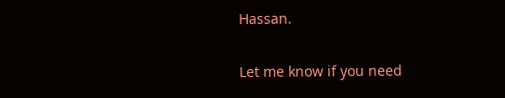Hassan.

Let me know if you need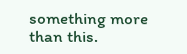something more than this.